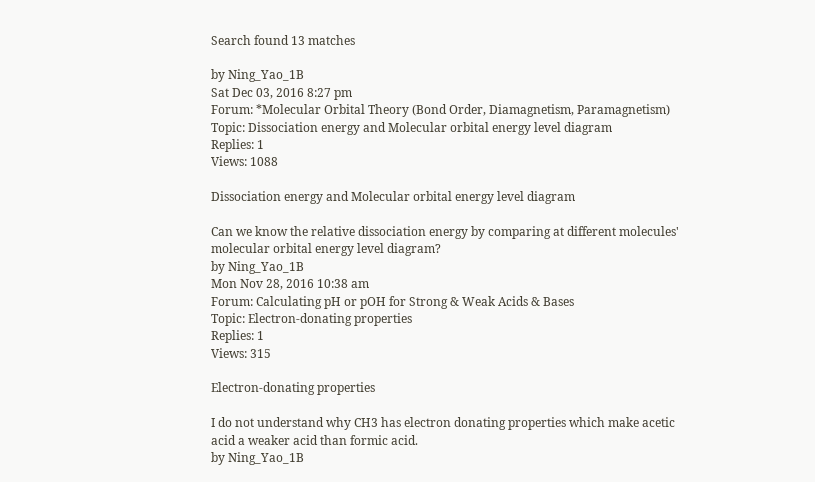Search found 13 matches

by Ning_Yao_1B
Sat Dec 03, 2016 8:27 pm
Forum: *Molecular Orbital Theory (Bond Order, Diamagnetism, Paramagnetism)
Topic: Dissociation energy and Molecular orbital energy level diagram
Replies: 1
Views: 1088

Dissociation energy and Molecular orbital energy level diagram

Can we know the relative dissociation energy by comparing at different molecules' molecular orbital energy level diagram?
by Ning_Yao_1B
Mon Nov 28, 2016 10:38 am
Forum: Calculating pH or pOH for Strong & Weak Acids & Bases
Topic: Electron-donating properties
Replies: 1
Views: 315

Electron-donating properties

I do not understand why CH3 has electron donating properties which make acetic acid a weaker acid than formic acid.
by Ning_Yao_1B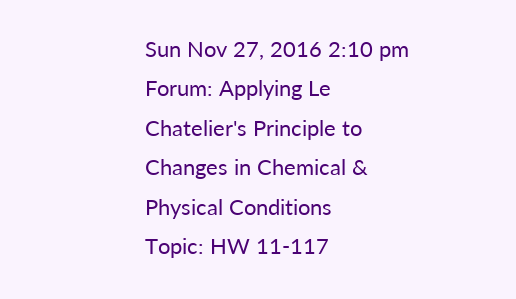Sun Nov 27, 2016 2:10 pm
Forum: Applying Le Chatelier's Principle to Changes in Chemical & Physical Conditions
Topic: HW 11-117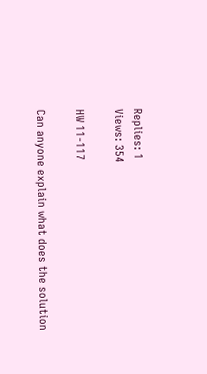Replies: 1
Views: 354

HW 11-117

Can anyone explain what does the solution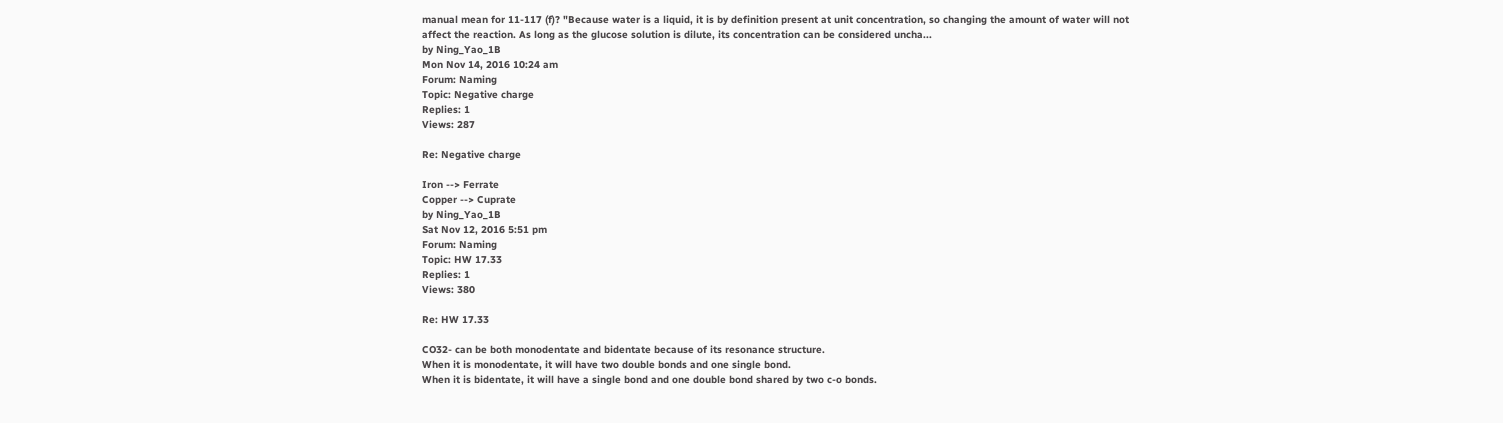manual mean for 11-117 (f)? "Because water is a liquid, it is by definition present at unit concentration, so changing the amount of water will not affect the reaction. As long as the glucose solution is dilute, its concentration can be considered uncha...
by Ning_Yao_1B
Mon Nov 14, 2016 10:24 am
Forum: Naming
Topic: Negative charge
Replies: 1
Views: 287

Re: Negative charge

Iron --> Ferrate
Copper --> Cuprate
by Ning_Yao_1B
Sat Nov 12, 2016 5:51 pm
Forum: Naming
Topic: HW 17.33
Replies: 1
Views: 380

Re: HW 17.33

CO32- can be both monodentate and bidentate because of its resonance structure.
When it is monodentate, it will have two double bonds and one single bond.
When it is bidentate, it will have a single bond and one double bond shared by two c-o bonds.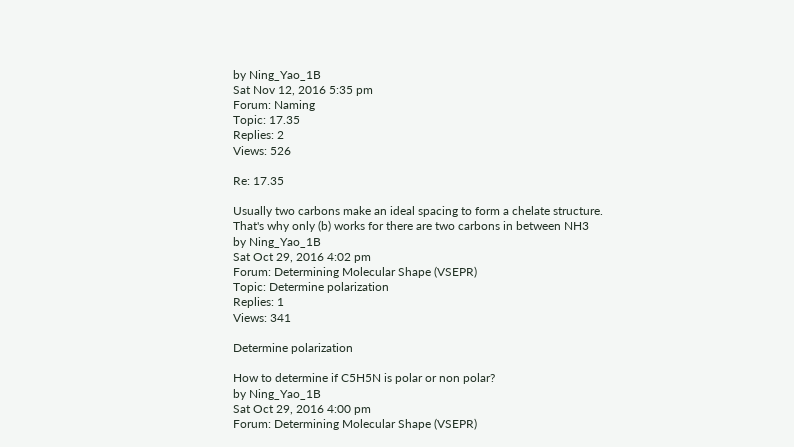by Ning_Yao_1B
Sat Nov 12, 2016 5:35 pm
Forum: Naming
Topic: 17.35
Replies: 2
Views: 526

Re: 17.35

Usually two carbons make an ideal spacing to form a chelate structure.
That's why only (b) works for there are two carbons in between NH3
by Ning_Yao_1B
Sat Oct 29, 2016 4:02 pm
Forum: Determining Molecular Shape (VSEPR)
Topic: Determine polarization
Replies: 1
Views: 341

Determine polarization

How to determine if C5H5N is polar or non polar?
by Ning_Yao_1B
Sat Oct 29, 2016 4:00 pm
Forum: Determining Molecular Shape (VSEPR)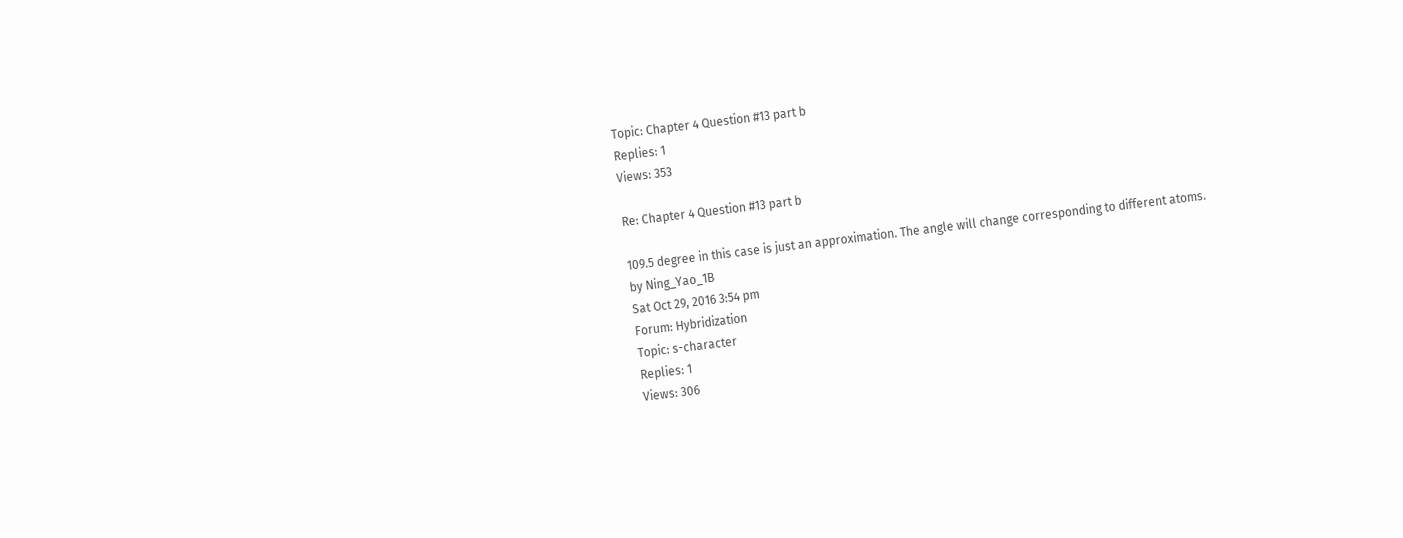Topic: Chapter 4 Question #13 part b
Replies: 1
Views: 353

Re: Chapter 4 Question #13 part b

109.5 degree in this case is just an approximation. The angle will change corresponding to different atoms.
by Ning_Yao_1B
Sat Oct 29, 2016 3:54 pm
Forum: Hybridization
Topic: s-character
Replies: 1
Views: 306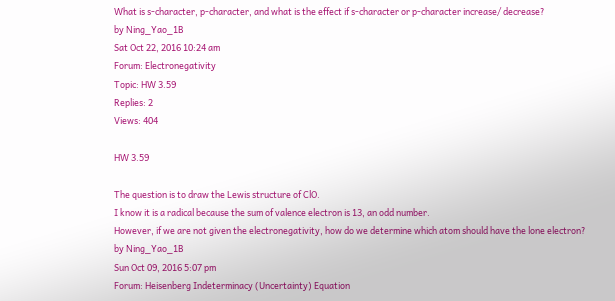What is s-character, p-character, and what is the effect if s-character or p-character increase/ decrease?
by Ning_Yao_1B
Sat Oct 22, 2016 10:24 am
Forum: Electronegativity
Topic: HW 3.59
Replies: 2
Views: 404

HW 3.59

The question is to draw the Lewis structure of ClO.
I know it is a radical because the sum of valence electron is 13, an odd number.
However, if we are not given the electronegativity, how do we determine which atom should have the lone electron?
by Ning_Yao_1B
Sun Oct 09, 2016 5:07 pm
Forum: Heisenberg Indeterminacy (Uncertainty) Equation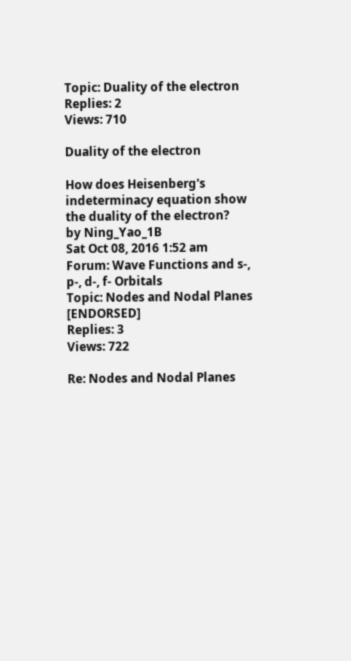Topic: Duality of the electron
Replies: 2
Views: 710

Duality of the electron

How does Heisenberg's indeterminacy equation show the duality of the electron?
by Ning_Yao_1B
Sat Oct 08, 2016 1:52 am
Forum: Wave Functions and s-, p-, d-, f- Orbitals
Topic: Nodes and Nodal Planes [ENDORSED]
Replies: 3
Views: 722

Re: Nodes and Nodal Planes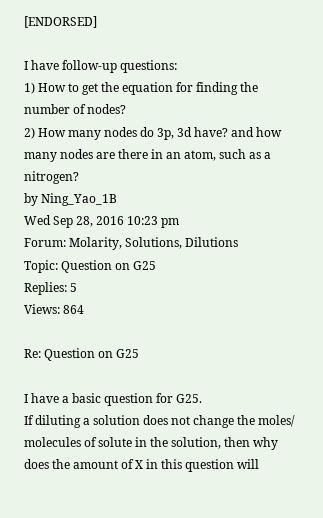[ENDORSED]

I have follow-up questions:
1) How to get the equation for finding the number of nodes?
2) How many nodes do 3p, 3d have? and how many nodes are there in an atom, such as a nitrogen?
by Ning_Yao_1B
Wed Sep 28, 2016 10:23 pm
Forum: Molarity, Solutions, Dilutions
Topic: Question on G25
Replies: 5
Views: 864

Re: Question on G25

I have a basic question for G25.
If diluting a solution does not change the moles/ molecules of solute in the solution, then why does the amount of X in this question will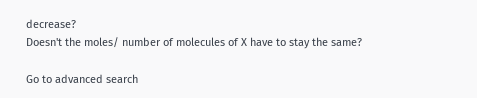decrease?
Doesn't the moles/ number of molecules of X have to stay the same?

Go to advanced search